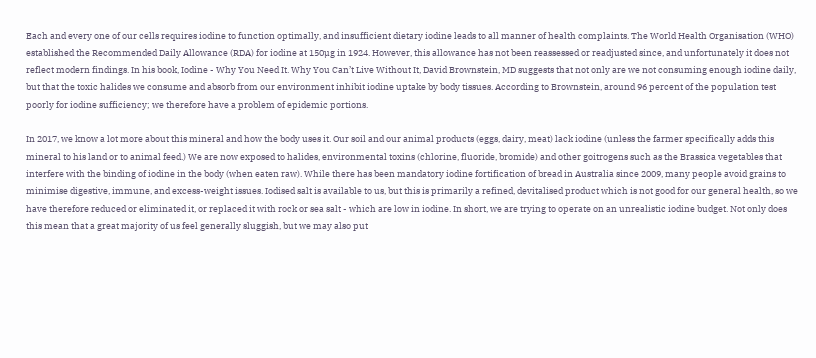Each and every one of our cells requires iodine to function optimally, and insufficient dietary iodine leads to all manner of health complaints. The World Health Organisation (WHO) established the Recommended Daily Allowance (RDA) for iodine at 150µg in 1924. However, this allowance has not been reassessed or readjusted since, and unfortunately it does not reflect modern findings. In his book, Iodine - Why You Need It. Why You Can’t Live Without It, David Brownstein, MD suggests that not only are we not consuming enough iodine daily, but that the toxic halides we consume and absorb from our environment inhibit iodine uptake by body tissues. According to Brownstein, around 96 percent of the population test poorly for iodine sufficiency; we therefore have a problem of epidemic portions.

In 2017, we know a lot more about this mineral and how the body uses it. Our soil and our animal products (eggs, dairy, meat) lack iodine (unless the farmer specifically adds this mineral to his land or to animal feed.) We are now exposed to halides, environmental toxins (chlorine, fluoride, bromide) and other goitrogens such as the Brassica vegetables that interfere with the binding of iodine in the body (when eaten raw). While there has been mandatory iodine fortification of bread in Australia since 2009, many people avoid grains to minimise digestive, immune, and excess-weight issues. Iodised salt is available to us, but this is primarily a refined, devitalised product which is not good for our general health, so we have therefore reduced or eliminated it, or replaced it with rock or sea salt - which are low in iodine. In short, we are trying to operate on an unrealistic iodine budget. Not only does this mean that a great majority of us feel generally sluggish, but we may also put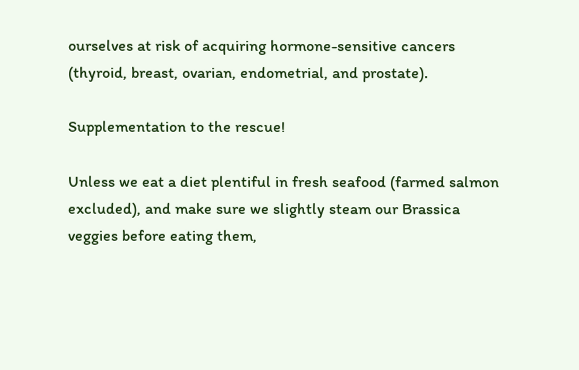ourselves at risk of acquiring hormone-sensitive cancers (thyroid, breast, ovarian, endometrial, and prostate).

Supplementation to the rescue!

Unless we eat a diet plentiful in fresh seafood (farmed salmon excluded), and make sure we slightly steam our Brassica veggies before eating them,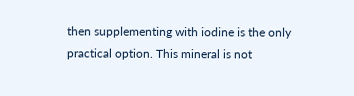then supplementing with iodine is the only practical option. This mineral is not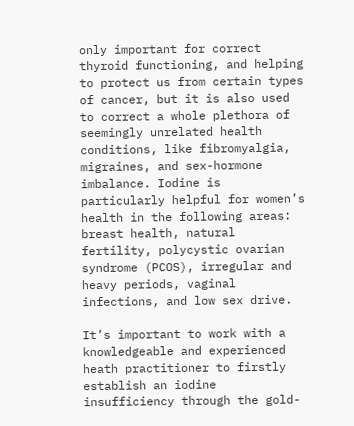only important for correct thyroid functioning, and helping to protect us from certain types of cancer, but it is also used to correct a whole plethora of seemingly unrelated health conditions, like fibromyalgia, migraines, and sex-hormone imbalance. Iodine is particularly helpful for women’s health in the following areas: breast health, natural fertility, polycystic ovarian syndrome (PCOS), irregular and heavy periods, vaginal infections, and low sex drive.

It’s important to work with a knowledgeable and experienced heath practitioner to firstly establish an iodine insufficiency through the gold-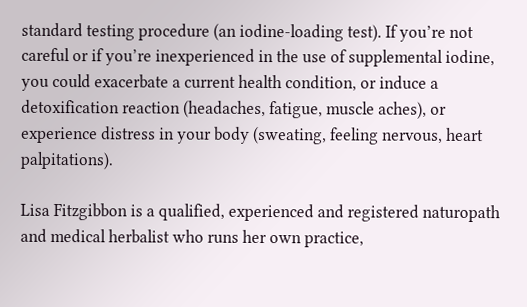standard testing procedure (an iodine-loading test). If you’re not careful or if you’re inexperienced in the use of supplemental iodine, you could exacerbate a current health condition, or induce a detoxification reaction (headaches, fatigue, muscle aches), or experience distress in your body (sweating, feeling nervous, heart palpitations).

Lisa Fitzgibbon is a qualified, experienced and registered naturopath and medical herbalist who runs her own practice,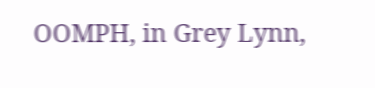OOMPH, in Grey Lynn,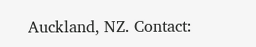Auckland, NZ. Contact: